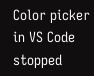Color picker in VS Code stopped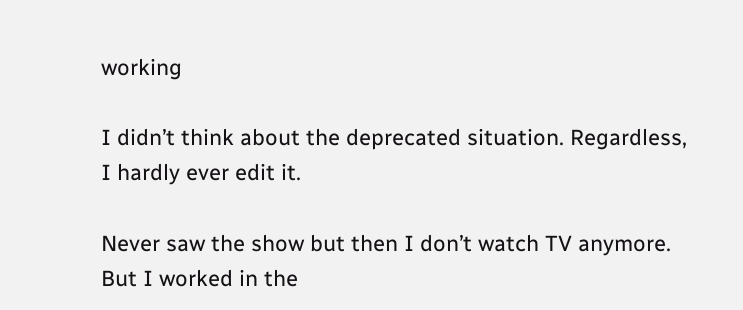working

I didn’t think about the deprecated situation. Regardless, I hardly ever edit it.

Never saw the show but then I don’t watch TV anymore. But I worked in the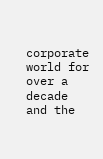corporate world for over a decade and the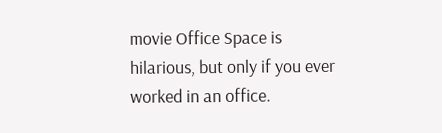movie Office Space is hilarious, but only if you ever worked in an office.